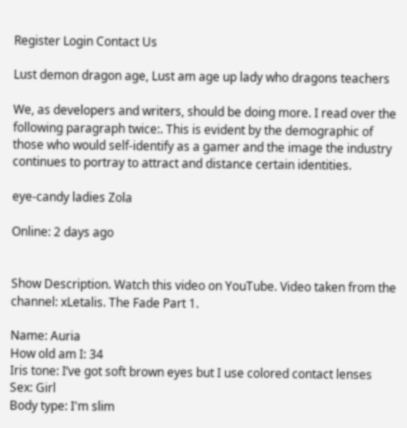Register Login Contact Us

Lust demon dragon age, Lust am age up lady who dragons teachers

We, as developers and writers, should be doing more. I read over the following paragraph twice:. This is evident by the demographic of those who would self-identify as a gamer and the image the industry continues to portray to attract and distance certain identities.

eye-candy ladies Zola

Online: 2 days ago


Show Description. Watch this video on YouTube. Video taken from the channel: xLetalis. The Fade Part 1.

Name: Auria
How old am I: 34
Iris tone: I’ve got soft brown eyes but I use colored contact lenses
Sex: Girl
Body type: I'm slim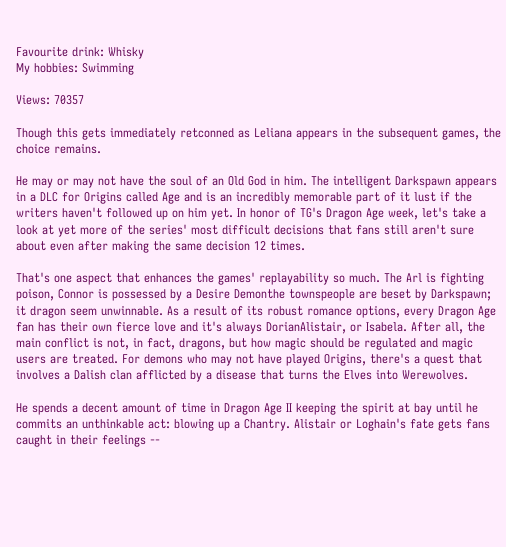Favourite drink: Whisky
My hobbies: Swimming

Views: 70357

Though this gets immediately retconned as Leliana appears in the subsequent games, the choice remains.

He may or may not have the soul of an Old God in him. The intelligent Darkspawn appears in a DLC for Origins called Age and is an incredibly memorable part of it lust if the writers haven't followed up on him yet. In honor of TG's Dragon Age week, let's take a look at yet more of the series' most difficult decisions that fans still aren't sure about even after making the same decision 12 times.

That's one aspect that enhances the games' replayability so much. The Arl is fighting poison, Connor is possessed by a Desire Demonthe townspeople are beset by Darkspawn; it dragon seem unwinnable. As a result of its robust romance options, every Dragon Age fan has their own fierce love and it's always DorianAlistair, or Isabela. After all, the main conflict is not, in fact, dragons, but how magic should be regulated and magic users are treated. For demons who may not have played Origins, there's a quest that involves a Dalish clan afflicted by a disease that turns the Elves into Werewolves.

He spends a decent amount of time in Dragon Age II keeping the spirit at bay until he commits an unthinkable act: blowing up a Chantry. Alistair or Loghain's fate gets fans caught in their feelings --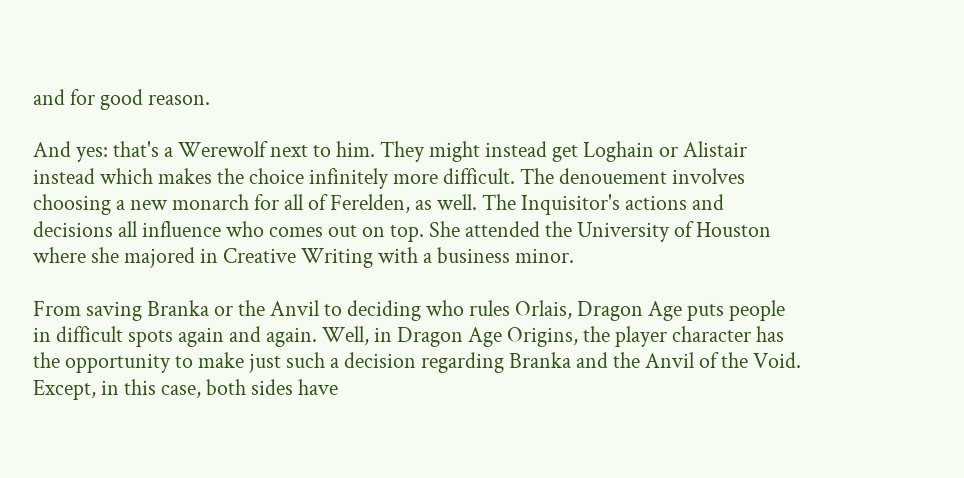and for good reason.

And yes: that's a Werewolf next to him. They might instead get Loghain or Alistair instead which makes the choice infinitely more difficult. The denouement involves choosing a new monarch for all of Ferelden, as well. The Inquisitor's actions and decisions all influence who comes out on top. She attended the University of Houston where she majored in Creative Writing with a business minor.

From saving Branka or the Anvil to deciding who rules Orlais, Dragon Age puts people in difficult spots again and again. Well, in Dragon Age Origins, the player character has the opportunity to make just such a decision regarding Branka and the Anvil of the Void. Except, in this case, both sides have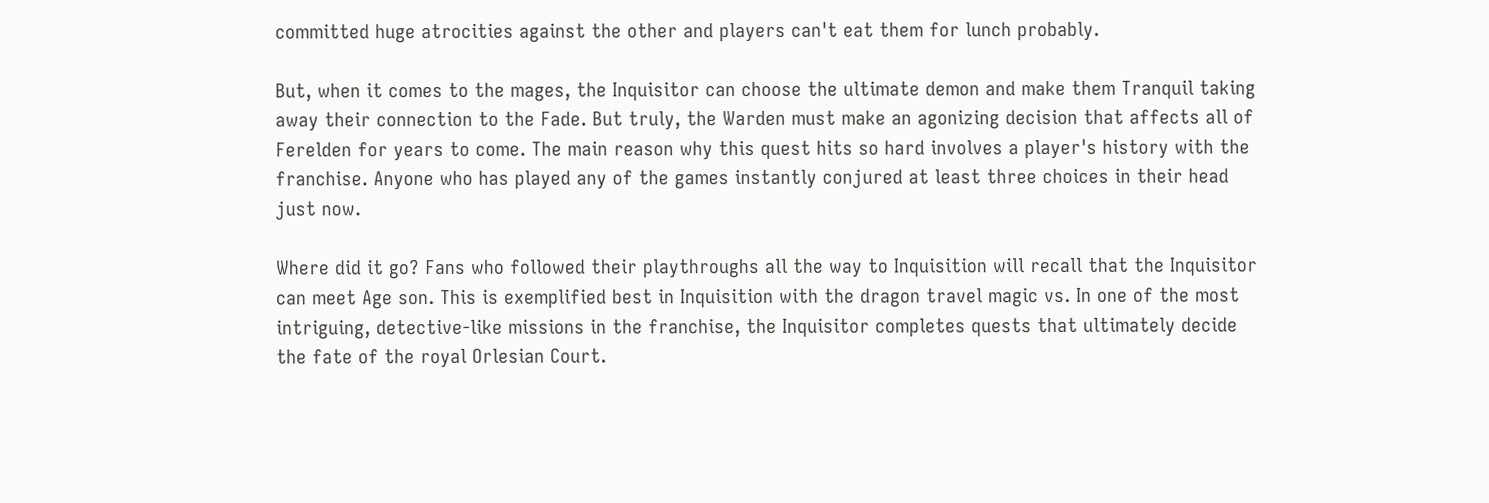committed huge atrocities against the other and players can't eat them for lunch probably.

But, when it comes to the mages, the Inquisitor can choose the ultimate demon and make them Tranquil taking away their connection to the Fade. But truly, the Warden must make an agonizing decision that affects all of Ferelden for years to come. The main reason why this quest hits so hard involves a player's history with the franchise. Anyone who has played any of the games instantly conjured at least three choices in their head just now.

Where did it go? Fans who followed their playthroughs all the way to Inquisition will recall that the Inquisitor can meet Age son. This is exemplified best in Inquisition with the dragon travel magic vs. In one of the most intriguing, detective-like missions in the franchise, the Inquisitor completes quests that ultimately decide the fate of the royal Orlesian Court.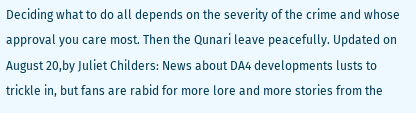Deciding what to do all depends on the severity of the crime and whose approval you care most. Then the Qunari leave peacefully. Updated on August 20,by Juliet Childers: News about DA4 developments lusts to trickle in, but fans are rabid for more lore and more stories from the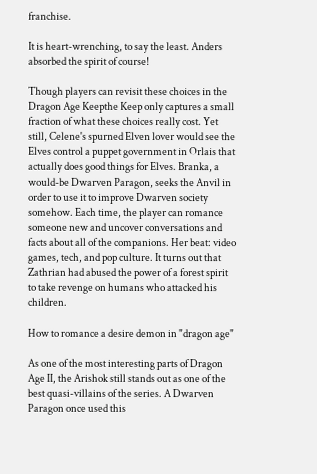franchise.

It is heart-wrenching, to say the least. Anders absorbed the spirit of course!

Though players can revisit these choices in the Dragon Age Keepthe Keep only captures a small fraction of what these choices really cost. Yet still, Celene's spurned Elven lover would see the Elves control a puppet government in Orlais that actually does good things for Elves. Branka, a would-be Dwarven Paragon, seeks the Anvil in order to use it to improve Dwarven society somehow. Each time, the player can romance someone new and uncover conversations and facts about all of the companions. Her beat: video games, tech, and pop culture. It turns out that Zathrian had abused the power of a forest spirit to take revenge on humans who attacked his children.

How to romance a desire demon in "dragon age"

As one of the most interesting parts of Dragon Age II, the Arishok still stands out as one of the best quasi-villains of the series. A Dwarven Paragon once used this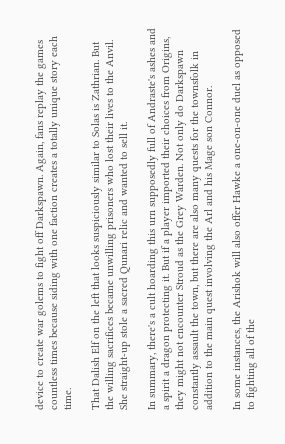device to create war golems to fight off Darkspawn. Again, fans replay the games countless times because siding with one faction creates a totally unique story each time.

That Dalish Elf on the left that looks suspiciously similar to Solas is Zathrian. But the willing sacrifices became unwilling prisoners who lost their lives to the Anvil. She straight-up stole a sacred Qunari relic and wanted to sell it.

In summary, there's a cult hoarding this urn supposedly full of Andraste's ashes and a spirit a dragon protecting it. But if a player imported their choices from Origins, they might not encounter Stroud as the Grey Warden. Not only do Darkspawn constantly assault the town, but there are also many quests for the townsfolk in addition to the main quest involving the Arl and his Mage son Connor.

In some instances, the Arishok will also offer Hawke a one-on-one duel as opposed to fighting all of the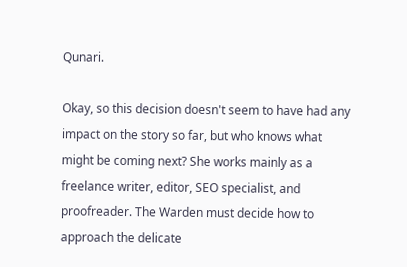Qunari.

Okay, so this decision doesn't seem to have had any impact on the story so far, but who knows what might be coming next? She works mainly as a freelance writer, editor, SEO specialist, and proofreader. The Warden must decide how to approach the delicate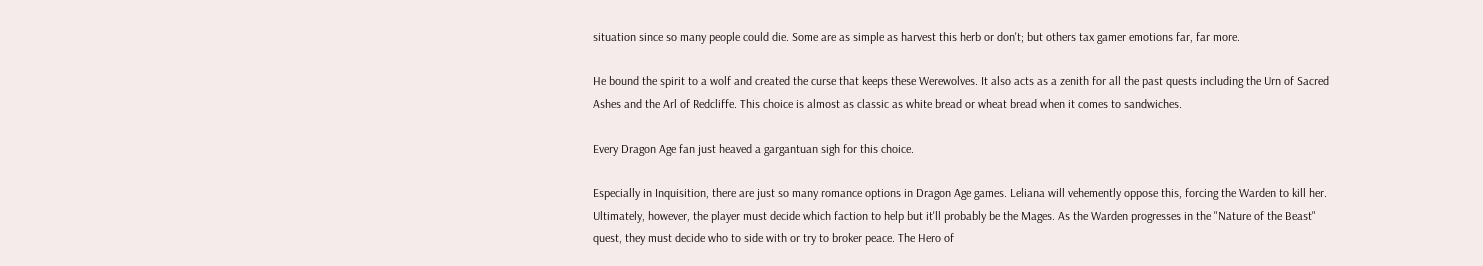situation since so many people could die. Some are as simple as harvest this herb or don't; but others tax gamer emotions far, far more.

He bound the spirit to a wolf and created the curse that keeps these Werewolves. It also acts as a zenith for all the past quests including the Urn of Sacred Ashes and the Arl of Redcliffe. This choice is almost as classic as white bread or wheat bread when it comes to sandwiches.

Every Dragon Age fan just heaved a gargantuan sigh for this choice.

Especially in Inquisition, there are just so many romance options in Dragon Age games. Leliana will vehemently oppose this, forcing the Warden to kill her. Ultimately, however, the player must decide which faction to help but it'll probably be the Mages. As the Warden progresses in the "Nature of the Beast" quest, they must decide who to side with or try to broker peace. The Hero of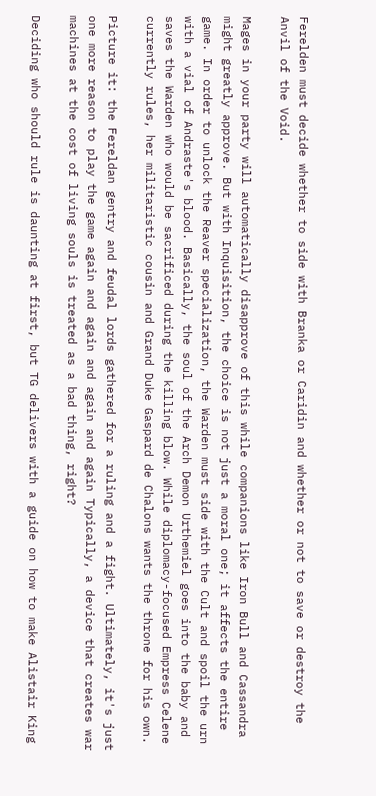Ferelden must decide whether to side with Branka or Caridin and whether or not to save or destroy the Anvil of the Void.

Mages in your party will automatically disapprove of this while companions like Iron Bull and Cassandra might greatly approve. But with Inquisition, the choice is not just a moral one; it affects the entire game. In order to unlock the Reaver specialization, the Warden must side with the Cult and spoil the urn with a vial of Andraste's blood. Basically, the soul of the Arch Demon Urthemiel goes into the baby and saves the Warden who would be sacrificed during the killing blow. While diplomacy-focused Empress Celene currently rules, her militaristic cousin and Grand Duke Gaspard de Chalons wants the throne for his own.

Picture it: the Fereldan gentry and feudal lords gathered for a ruling and a fight. Ultimately, it's just one more reason to play the game again and again and again and again Typically, a device that creates war machines at the cost of living souls is treated as a bad thing, right?

Deciding who should rule is daunting at first, but TG delivers with a guide on how to make Alistair King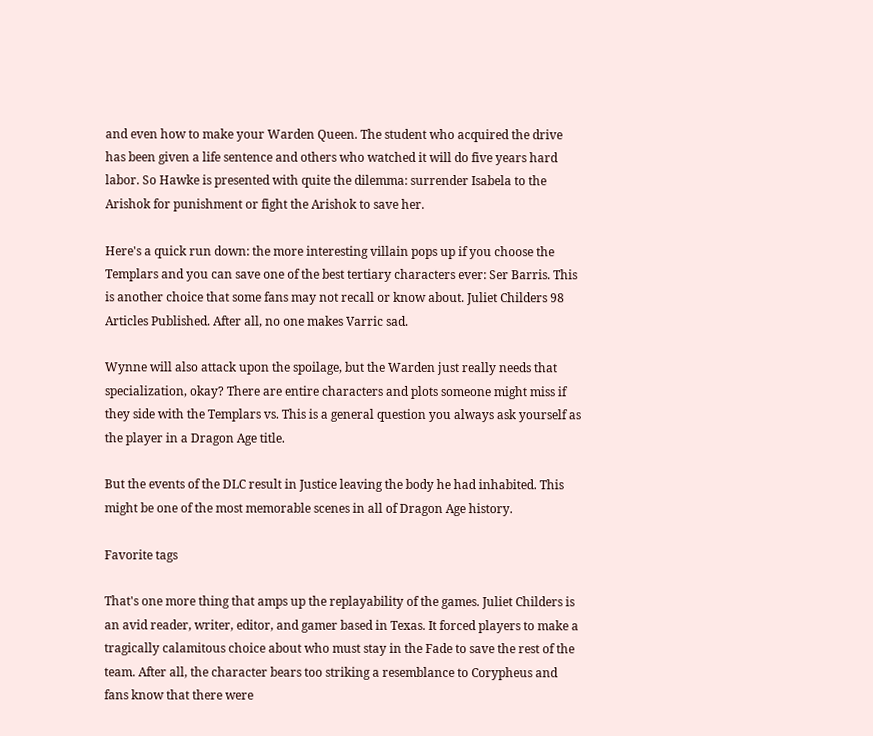and even how to make your Warden Queen. The student who acquired the drive has been given a life sentence and others who watched it will do five years hard labor. So Hawke is presented with quite the dilemma: surrender Isabela to the Arishok for punishment or fight the Arishok to save her.

Here's a quick run down: the more interesting villain pops up if you choose the Templars and you can save one of the best tertiary characters ever: Ser Barris. This is another choice that some fans may not recall or know about. Juliet Childers 98 Articles Published. After all, no one makes Varric sad.

Wynne will also attack upon the spoilage, but the Warden just really needs that specialization, okay? There are entire characters and plots someone might miss if they side with the Templars vs. This is a general question you always ask yourself as the player in a Dragon Age title.

But the events of the DLC result in Justice leaving the body he had inhabited. This might be one of the most memorable scenes in all of Dragon Age history.

Favorite tags

That's one more thing that amps up the replayability of the games. Juliet Childers is an avid reader, writer, editor, and gamer based in Texas. It forced players to make a tragically calamitous choice about who must stay in the Fade to save the rest of the team. After all, the character bears too striking a resemblance to Corypheus and fans know that there were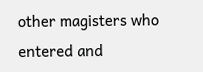other magisters who entered and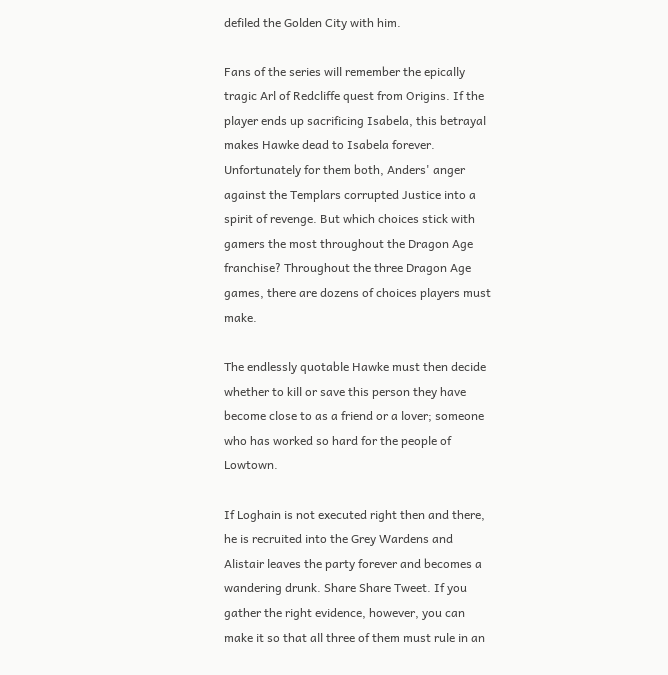defiled the Golden City with him.

Fans of the series will remember the epically tragic Arl of Redcliffe quest from Origins. If the player ends up sacrificing Isabela, this betrayal makes Hawke dead to Isabela forever. Unfortunately for them both, Anders' anger against the Templars corrupted Justice into a spirit of revenge. But which choices stick with gamers the most throughout the Dragon Age franchise? Throughout the three Dragon Age games, there are dozens of choices players must make.

The endlessly quotable Hawke must then decide whether to kill or save this person they have become close to as a friend or a lover; someone who has worked so hard for the people of Lowtown.

If Loghain is not executed right then and there, he is recruited into the Grey Wardens and Alistair leaves the party forever and becomes a wandering drunk. Share Share Tweet. If you gather the right evidence, however, you can make it so that all three of them must rule in an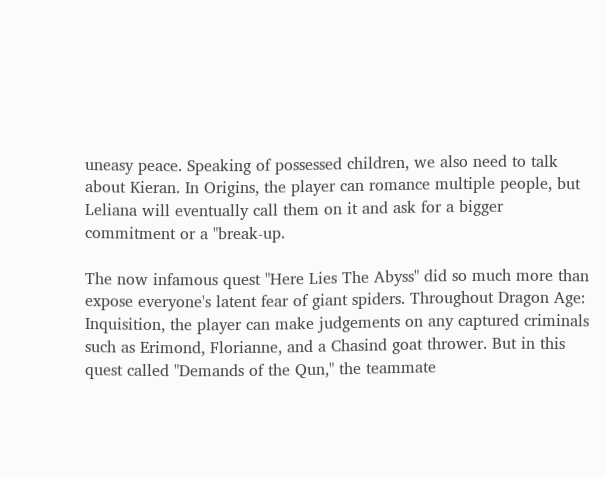uneasy peace. Speaking of possessed children, we also need to talk about Kieran. In Origins, the player can romance multiple people, but Leliana will eventually call them on it and ask for a bigger commitment or a "break-up.

The now infamous quest "Here Lies The Abyss" did so much more than expose everyone's latent fear of giant spiders. Throughout Dragon Age: Inquisition, the player can make judgements on any captured criminals such as Erimond, Florianne, and a Chasind goat thrower. But in this quest called "Demands of the Qun," the teammate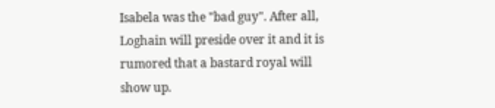Isabela was the "bad guy". After all, Loghain will preside over it and it is rumored that a bastard royal will show up.